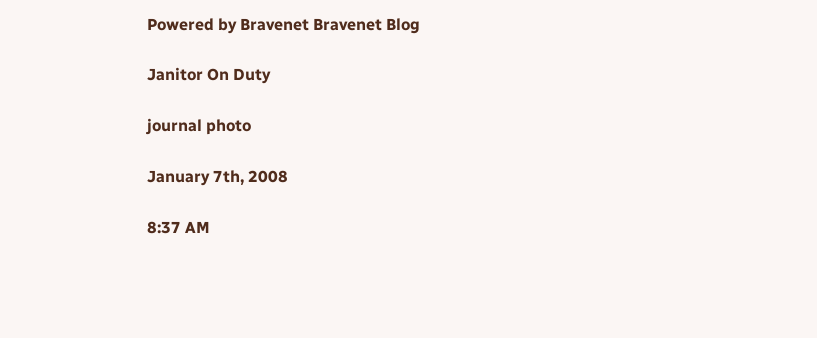Powered by Bravenet Bravenet Blog

Janitor On Duty

journal photo

January 7th, 2008

8:37 AM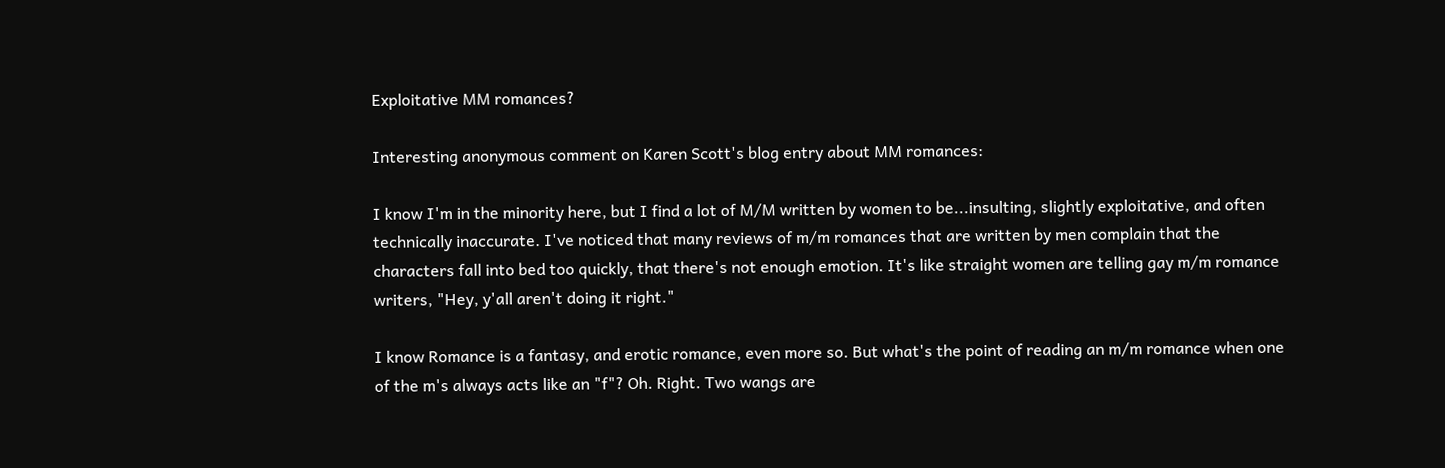Exploitative MM romances?

Interesting anonymous comment on Karen Scott's blog entry about MM romances:

I know I'm in the minority here, but I find a lot of M/M written by women to be...insulting, slightly exploitative, and often technically inaccurate. I've noticed that many reviews of m/m romances that are written by men complain that the characters fall into bed too quickly, that there's not enough emotion. It's like straight women are telling gay m/m romance writers, "Hey, y'all aren't doing it right."

I know Romance is a fantasy, and erotic romance, even more so. But what's the point of reading an m/m romance when one of the m's always acts like an "f"? Oh. Right. Two wangs are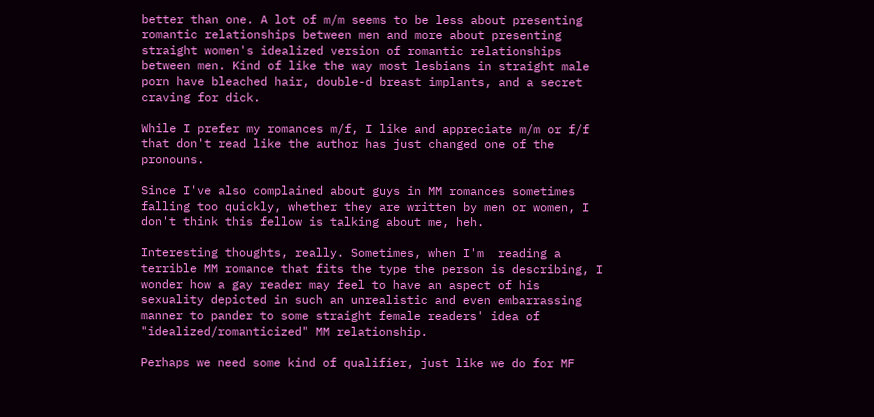better than one. A lot of m/m seems to be less about presenting romantic relationships between men and more about presenting straight women's idealized version of romantic relationships between men. Kind of like the way most lesbians in straight male porn have bleached hair, double-d breast implants, and a secret craving for dick.

While I prefer my romances m/f, I like and appreciate m/m or f/f that don't read like the author has just changed one of the pronouns.

Since I've also complained about guys in MM romances sometimes falling too quickly, whether they are written by men or women, I don't think this fellow is talking about me, heh.

Interesting thoughts, really. Sometimes, when I'm  reading a terrible MM romance that fits the type the person is describing, I wonder how a gay reader may feel to have an aspect of his sexuality depicted in such an unrealistic and even embarrassing manner to pander to some straight female readers' idea of "idealized/romanticized" MM relationship.

Perhaps we need some kind of qualifier, just like we do for MF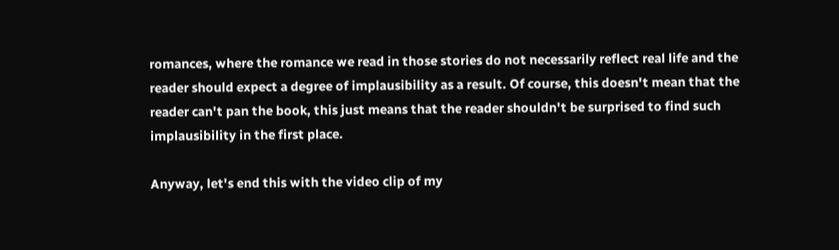romances, where the romance we read in those stories do not necessarily reflect real life and the reader should expect a degree of implausibility as a result. Of course, this doesn't mean that the reader can't pan the book, this just means that the reader shouldn't be surprised to find such implausibility in the first place.

Anyway, let's end this with the video clip of my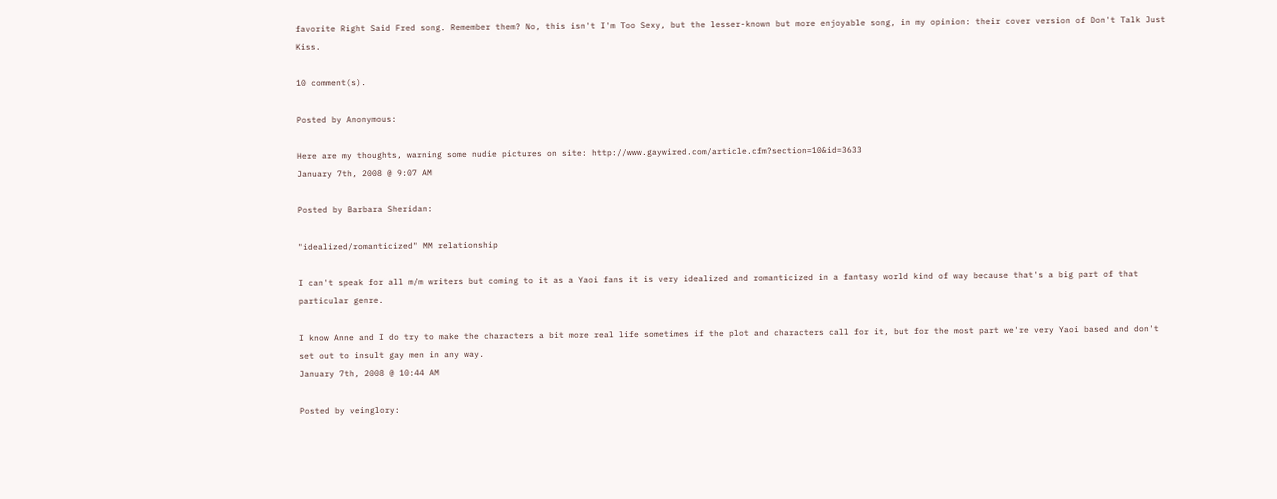favorite Right Said Fred song. Remember them? No, this isn't I'm Too Sexy, but the lesser-known but more enjoyable song, in my opinion: their cover version of Don't Talk Just Kiss.

10 comment(s).

Posted by Anonymous:

Here are my thoughts, warning some nudie pictures on site: http://www.gaywired.com/article.cfm?section=10&id=3633
January 7th, 2008 @ 9:07 AM

Posted by Barbara Sheridan:

"idealized/romanticized" MM relationship

I can't speak for all m/m writers but coming to it as a Yaoi fans it is very idealized and romanticized in a fantasy world kind of way because that's a big part of that particular genre.

I know Anne and I do try to make the characters a bit more real life sometimes if the plot and characters call for it, but for the most part we're very Yaoi based and don't set out to insult gay men in any way.
January 7th, 2008 @ 10:44 AM

Posted by veinglory: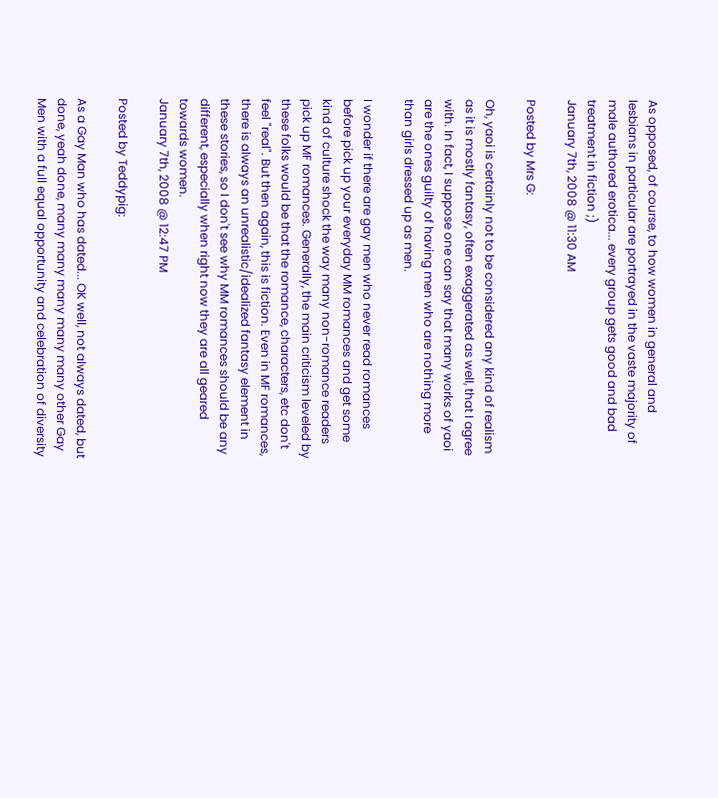As opposed, of course, to how women in general and lesbians in particular are portrayed in the vaste majority of male authored erotica... every group gets good and bad treatment in fiction ;)
January 7th, 2008 @ 11:30 AM

Posted by Mrs G:

Oh, yaoi is certainly not to be considered any kind of realism as it is mostly fantasy, often exaggerated as well, that I agree with. In fact, I suppose one can say that many works of yaoi are the ones guilty of having men who are nothing more than girls dressed up as men.

I wonder if there are gay men who never read romances before pick up your everyday MM romances and get some kind of culture shock the way many non-romance readers pick up MF romances. Generally, the main criticism leveled by these folks would be that the romance, characters, etc don't feel "real". But then again, this is fiction. Even in MF romances, there is always an unrealistic/idealized fantasy element in these stories, so I don't see why MM romances should be any different, especially when right now they are all geared towards women.
January 7th, 2008 @ 12:47 PM

Posted by Teddypig:

As a Gay Man who has dated... OK well, not always dated, but done, yeah done, many many many many many other Gay Men with a full equal opportunity and celebration of diversity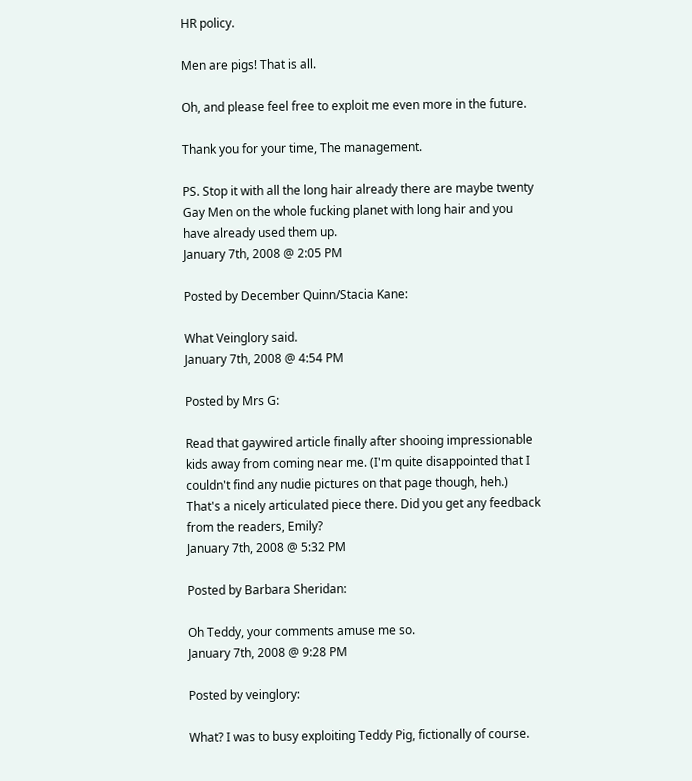HR policy.

Men are pigs! That is all.

Oh, and please feel free to exploit me even more in the future.

Thank you for your time, The management.

PS. Stop it with all the long hair already there are maybe twenty Gay Men on the whole fucking planet with long hair and you have already used them up.
January 7th, 2008 @ 2:05 PM

Posted by December Quinn/Stacia Kane:

What Veinglory said.
January 7th, 2008 @ 4:54 PM

Posted by Mrs G:

Read that gaywired article finally after shooing impressionable kids away from coming near me. (I'm quite disappointed that I couldn't find any nudie pictures on that page though, heh.) That's a nicely articulated piece there. Did you get any feedback from the readers, Emily?
January 7th, 2008 @ 5:32 PM

Posted by Barbara Sheridan:

Oh Teddy, your comments amuse me so.
January 7th, 2008 @ 9:28 PM

Posted by veinglory:

What? I was to busy exploiting Teddy Pig, fictionally of course.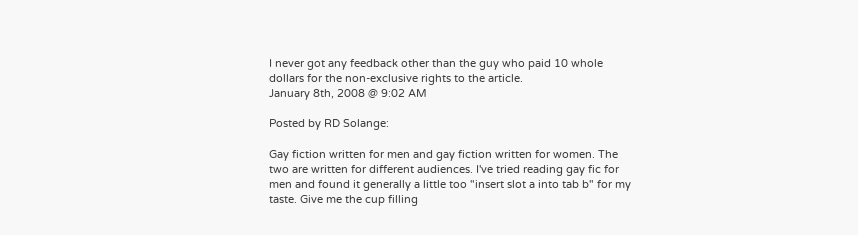I never got any feedback other than the guy who paid 10 whole dollars for the non-exclusive rights to the article.
January 8th, 2008 @ 9:02 AM

Posted by RD Solange:

Gay fiction written for men and gay fiction written for women. The two are written for different audiences. I've tried reading gay fic for men and found it generally a little too "insert slot a into tab b" for my taste. Give me the cup filling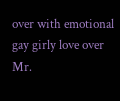over with emotional gay girly love over Mr.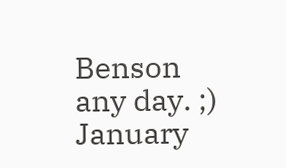Benson any day. ;)
January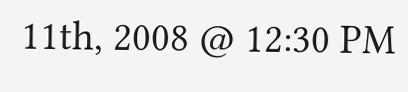11th, 2008 @ 12:30 PM